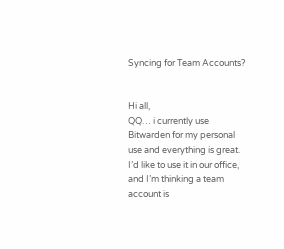Syncing for Team Accounts?


Hi all,
QQ… i currently use Bitwarden for my personal use and everything is great. I’d like to use it in our office, and I’m thinking a team account is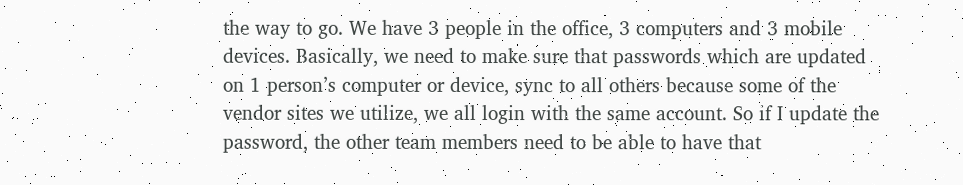the way to go. We have 3 people in the office, 3 computers and 3 mobile devices. Basically, we need to make sure that passwords which are updated on 1 person’s computer or device, sync to all others because some of the vendor sites we utilize, we all login with the same account. So if I update the password, the other team members need to be able to have that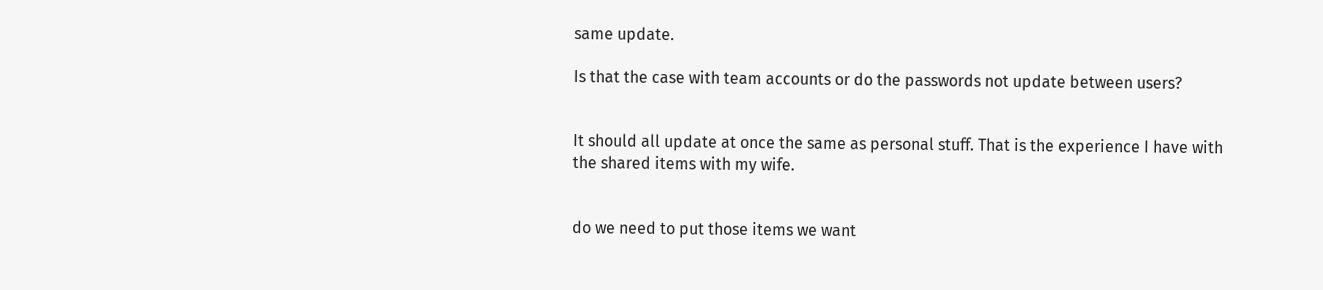same update.

Is that the case with team accounts or do the passwords not update between users?


It should all update at once the same as personal stuff. That is the experience I have with the shared items with my wife.


do we need to put those items we want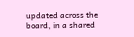updated across the board, in a shared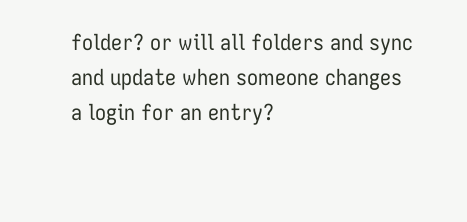folder? or will all folders and sync and update when someone changes a login for an entry?